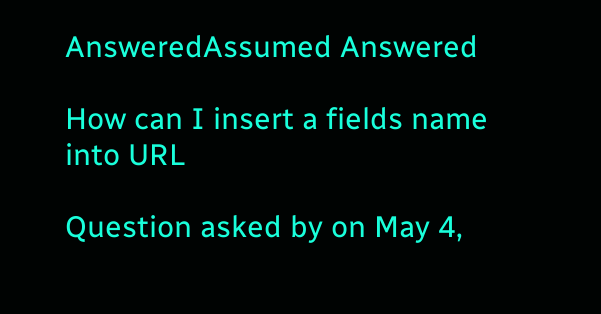AnsweredAssumed Answered

How can I insert a fields name into URL

Question asked by on May 4,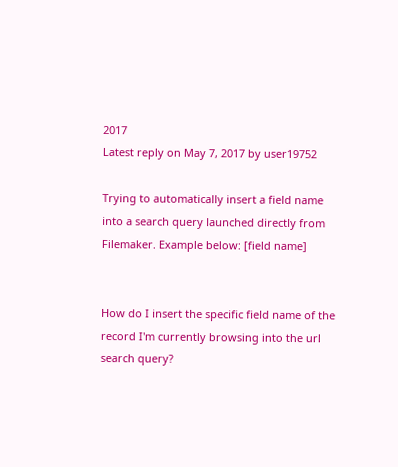2017
Latest reply on May 7, 2017 by user19752

Trying to automatically insert a field name into a search query launched directly from Filemaker. Example below: [field name]


How do I insert the specific field name of the record I'm currently browsing into the url search query?